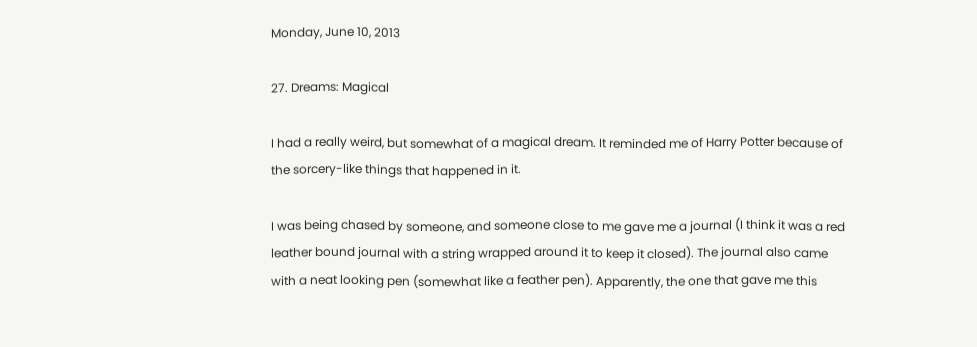Monday, June 10, 2013

27. Dreams: Magical

I had a really weird, but somewhat of a magical dream. It reminded me of Harry Potter because of the sorcery-like things that happened in it.

I was being chased by someone, and someone close to me gave me a journal (I think it was a red leather bound journal with a string wrapped around it to keep it closed). The journal also came with a neat looking pen (somewhat like a feather pen). Apparently, the one that gave me this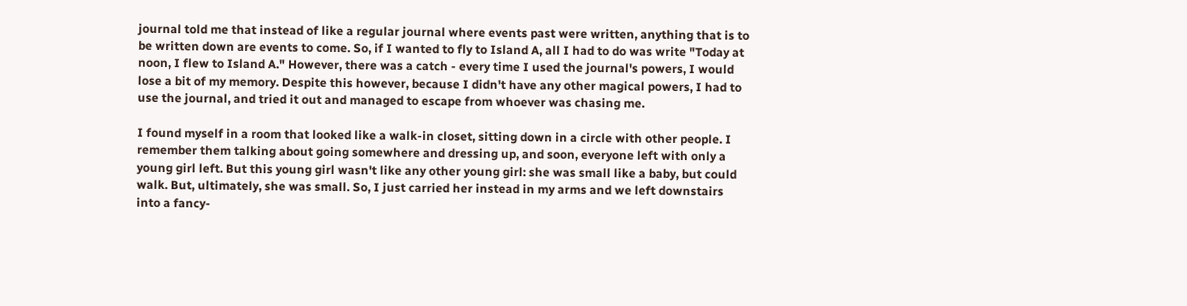journal told me that instead of like a regular journal where events past were written, anything that is to be written down are events to come. So, if I wanted to fly to Island A, all I had to do was write "Today at noon, I flew to Island A." However, there was a catch - every time I used the journal's powers, I would lose a bit of my memory. Despite this however, because I didn't have any other magical powers, I had to use the journal, and tried it out and managed to escape from whoever was chasing me.

I found myself in a room that looked like a walk-in closet, sitting down in a circle with other people. I remember them talking about going somewhere and dressing up, and soon, everyone left with only a young girl left. But this young girl wasn't like any other young girl: she was small like a baby, but could walk. But, ultimately, she was small. So, I just carried her instead in my arms and we left downstairs into a fancy-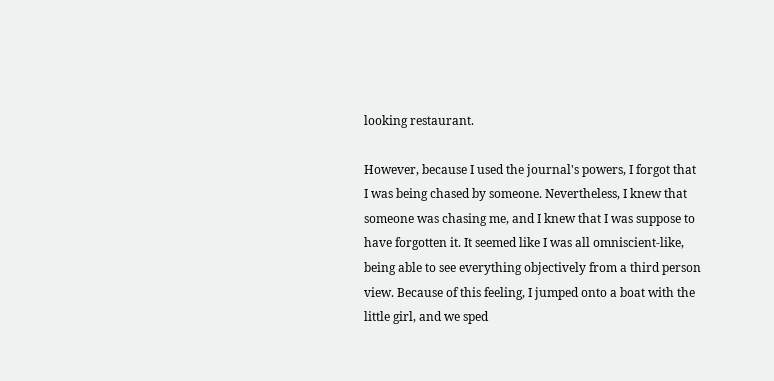looking restaurant.

However, because I used the journal's powers, I forgot that I was being chased by someone. Nevertheless, I knew that someone was chasing me, and I knew that I was suppose to have forgotten it. It seemed like I was all omniscient-like, being able to see everything objectively from a third person view. Because of this feeling, I jumped onto a boat with the little girl, and we sped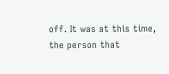off. It was at this time, the person that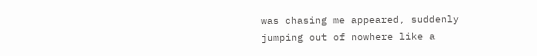was chasing me appeared, suddenly jumping out of nowhere like a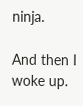ninja.

And then I woke up.